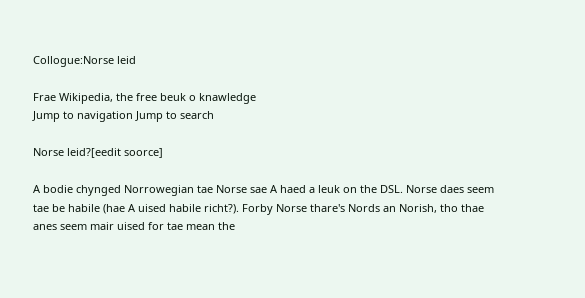Collogue:Norse leid

Frae Wikipedia, the free beuk o knawledge
Jump to navigation Jump to search

Norse leid?[eedit soorce]

A bodie chynged Norrowegian tae Norse sae A haed a leuk on the DSL. Norse daes seem tae be habile (hae A uised habile richt?). Forby Norse thare's Nords an Norish, tho thae anes seem mair uised for tae mean the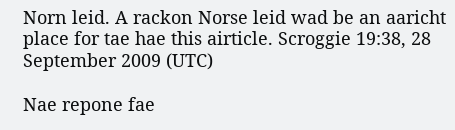Norn leid. A rackon Norse leid wad be an aaricht place for tae hae this airticle. Scroggie 19:38, 28 September 2009 (UTC)

Nae repone fae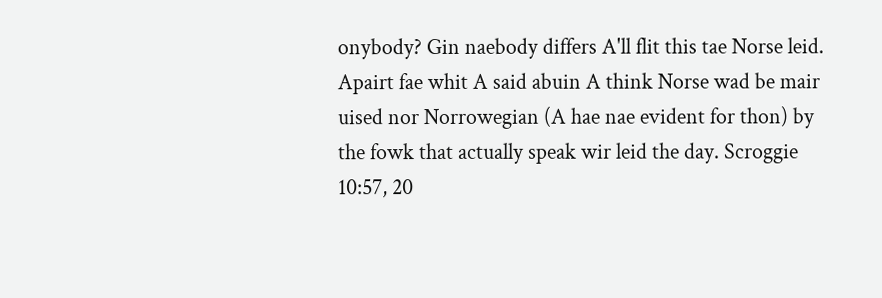onybody? Gin naebody differs A'll flit this tae Norse leid. Apairt fae whit A said abuin A think Norse wad be mair uised nor Norrowegian (A hae nae evident for thon) by the fowk that actually speak wir leid the day. Scroggie 10:57, 20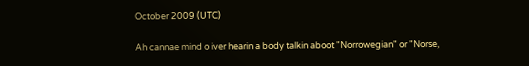October 2009 (UTC)

Ah cannae mind o iver hearin a body talkin aboot "Norrowegian" or "Norse,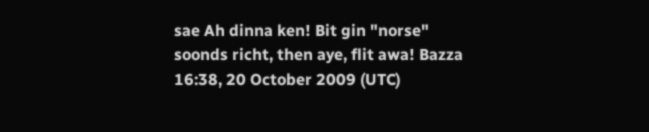sae Ah dinna ken! Bit gin "norse" soonds richt, then aye, flit awa! Bazza 16:38, 20 October 2009 (UTC)